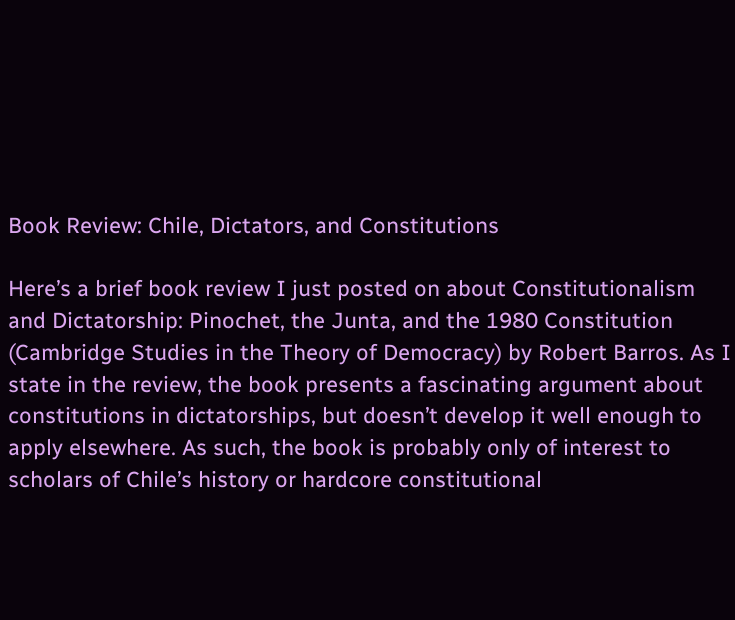Book Review: Chile, Dictators, and Constitutions

Here’s a brief book review I just posted on about Constitutionalism and Dictatorship: Pinochet, the Junta, and the 1980 Constitution (Cambridge Studies in the Theory of Democracy) by Robert Barros. As I state in the review, the book presents a fascinating argument about constitutions in dictatorships, but doesn’t develop it well enough to apply elsewhere. As such, the book is probably only of interest to scholars of Chile’s history or hardcore constitutional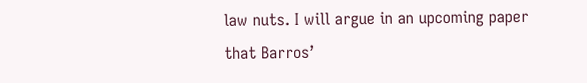law nuts. I will argue in an upcoming paper that Barros’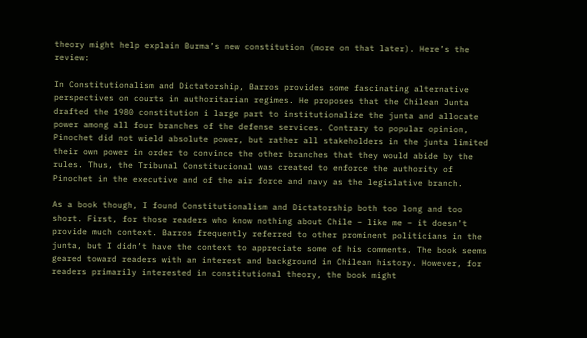theory might help explain Burma’s new constitution (more on that later). Here’s the review:

In Constitutionalism and Dictatorship, Barros provides some fascinating alternative perspectives on courts in authoritarian regimes. He proposes that the Chilean Junta drafted the 1980 constitution i large part to institutionalize the junta and allocate power among all four branches of the defense services. Contrary to popular opinion, Pinochet did not wield absolute power, but rather all stakeholders in the junta limited their own power in order to convince the other branches that they would abide by the rules. Thus, the Tribunal Constitucional was created to enforce the authority of Pinochet in the executive and of the air force and navy as the legislative branch.

As a book though, I found Constitutionalism and Dictatorship both too long and too short. First, for those readers who know nothing about Chile – like me – it doesn’t provide much context. Barros frequently referred to other prominent politicians in the junta, but I didn’t have the context to appreciate some of his comments. The book seems geared toward readers with an interest and background in Chilean history. However, for readers primarily interested in constitutional theory, the book might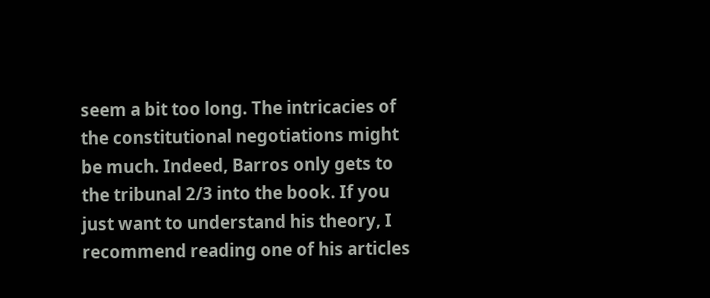seem a bit too long. The intricacies of the constitutional negotiations might be much. Indeed, Barros only gets to the tribunal 2/3 into the book. If you just want to understand his theory, I recommend reading one of his articles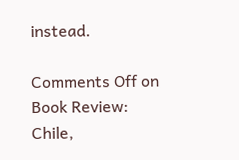instead.

Comments Off on Book Review: Chile,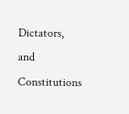Dictators, and Constitutions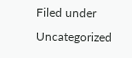Filed under Uncategorized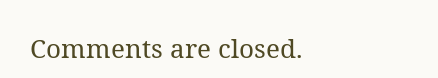Comments are closed.